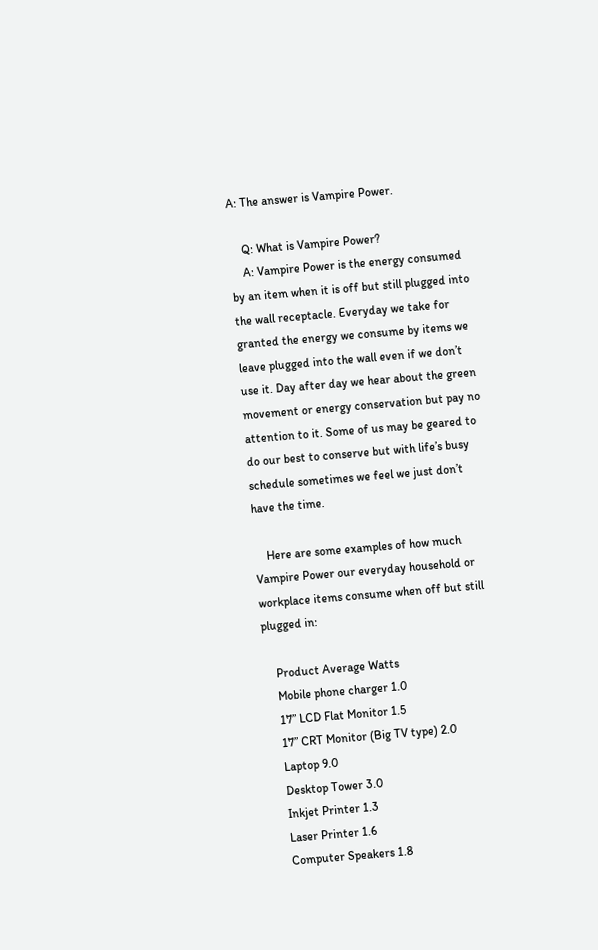A: The answer is Vampire Power.

    Q: What is Vampire Power?
    A: Vampire Power is the energy consumed by an item when it is off but still plugged into the wall receptacle. Everyday we take for granted the energy we consume by items we leave plugged into the wall even if we don’t use it. Day after day we hear about the green movement or energy conservation but pay no attention to it. Some of us may be geared to do our best to conserve but with life’s busy schedule sometimes we feel we just don’t have the time.

    Here are some examples of how much Vampire Power our everyday household or workplace items consume when off but still plugged in:

    Product Average Watts
    Mobile phone charger 1.0
    17” LCD Flat Monitor 1.5
    17” CRT Monitor (Big TV type) 2.0
    Laptop 9.0
    Desktop Tower 3.0
    Inkjet Printer 1.3
    Laser Printer 1.6
    Computer Speakers 1.8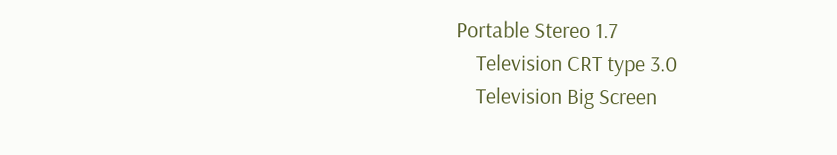Portable Stereo 1.7
    Television CRT type 3.0
    Television Big Screen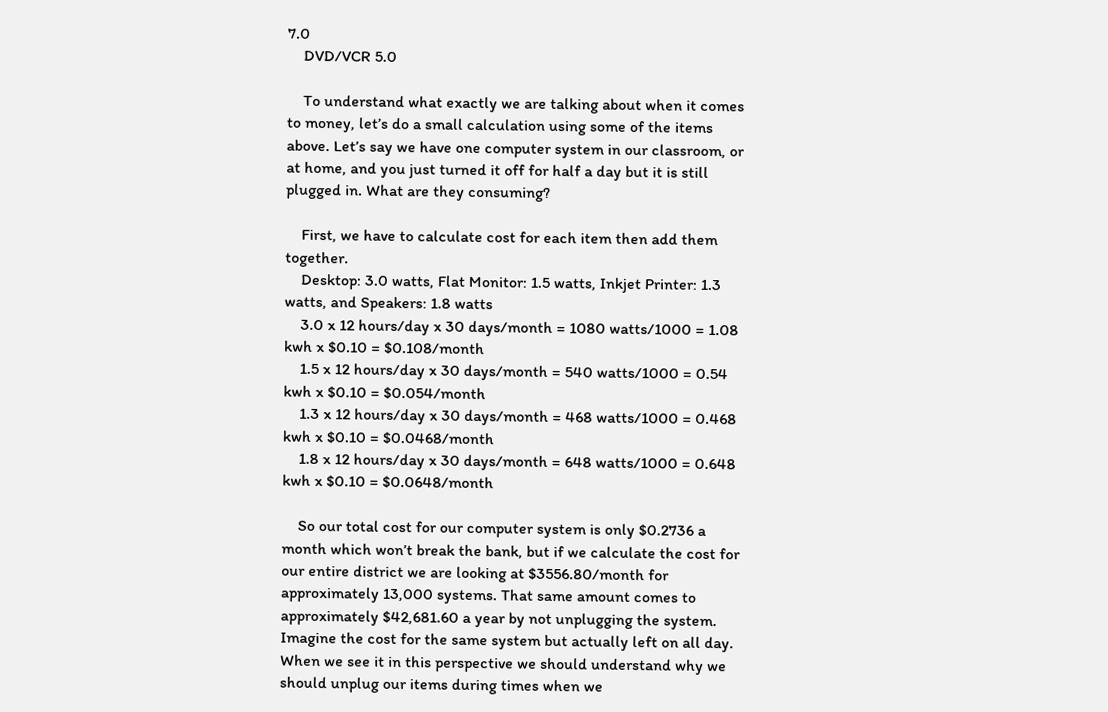7.0
    DVD/VCR 5.0

    To understand what exactly we are talking about when it comes to money, let’s do a small calculation using some of the items above. Let’s say we have one computer system in our classroom, or at home, and you just turned it off for half a day but it is still plugged in. What are they consuming?

    First, we have to calculate cost for each item then add them together.
    Desktop: 3.0 watts, Flat Monitor: 1.5 watts, Inkjet Printer: 1.3 watts, and Speakers: 1.8 watts
    3.0 x 12 hours/day x 30 days/month = 1080 watts/1000 = 1.08 kwh x $0.10 = $0.108/month
    1.5 x 12 hours/day x 30 days/month = 540 watts/1000 = 0.54 kwh x $0.10 = $0.054/month
    1.3 x 12 hours/day x 30 days/month = 468 watts/1000 = 0.468 kwh x $0.10 = $0.0468/month
    1.8 x 12 hours/day x 30 days/month = 648 watts/1000 = 0.648 kwh x $0.10 = $0.0648/month

    So our total cost for our computer system is only $0.2736 a month which won’t break the bank, but if we calculate the cost for our entire district we are looking at $3556.80/month for approximately 13,000 systems. That same amount comes to approximately $42,681.60 a year by not unplugging the system. Imagine the cost for the same system but actually left on all day. When we see it in this perspective we should understand why we should unplug our items during times when we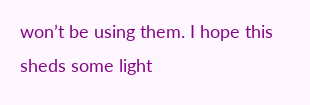won’t be using them. I hope this sheds some light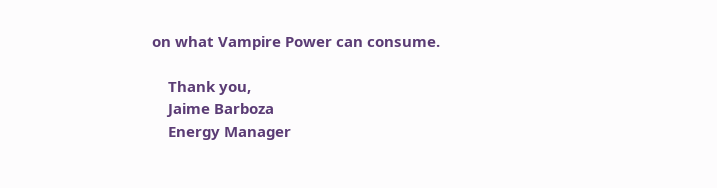on what Vampire Power can consume.

    Thank you,
    Jaime Barboza
    Energy Manager